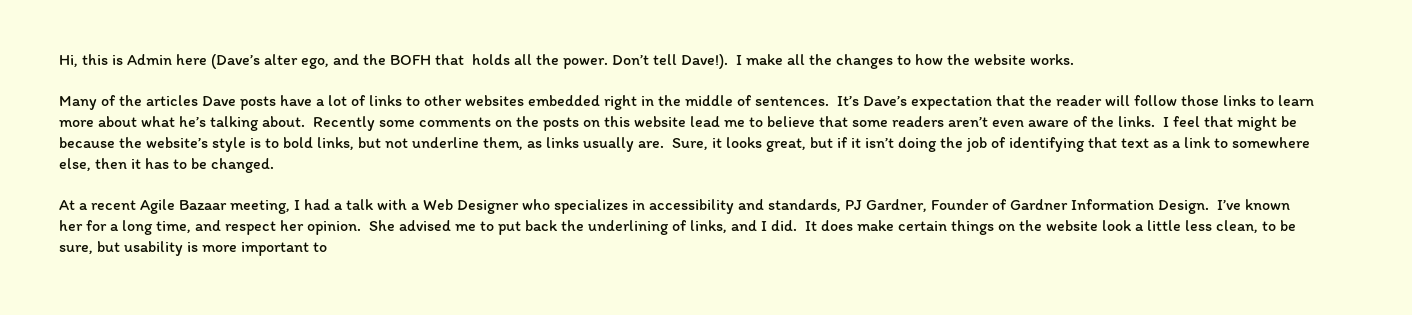Hi, this is Admin here (Dave’s alter ego, and the BOFH that  holds all the power. Don’t tell Dave!).  I make all the changes to how the website works.

Many of the articles Dave posts have a lot of links to other websites embedded right in the middle of sentences.  It’s Dave’s expectation that the reader will follow those links to learn more about what he’s talking about.  Recently some comments on the posts on this website lead me to believe that some readers aren’t even aware of the links.  I feel that might be because the website’s style is to bold links, but not underline them, as links usually are.  Sure, it looks great, but if it isn’t doing the job of identifying that text as a link to somewhere else, then it has to be changed.

At a recent Agile Bazaar meeting, I had a talk with a Web Designer who specializes in accessibility and standards, PJ Gardner, Founder of Gardner Information Design.  I’ve known her for a long time, and respect her opinion.  She advised me to put back the underlining of links, and I did.  It does make certain things on the website look a little less clean, to be sure, but usability is more important to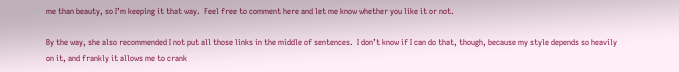me than beauty, so I’m keeping it that way.  Feel free to comment here and let me know whether you like it or not.

By the way, she also recommended I not put all those links in the middle of sentences.  I don’t know if I can do that, though, because my style depends so heavily on it, and frankly it allows me to crank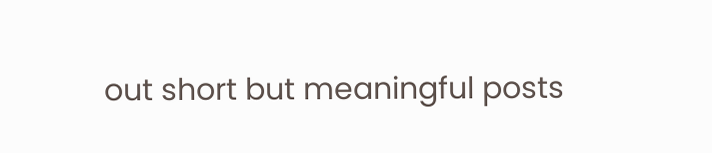out short but meaningful posts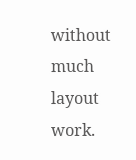without much layout work.